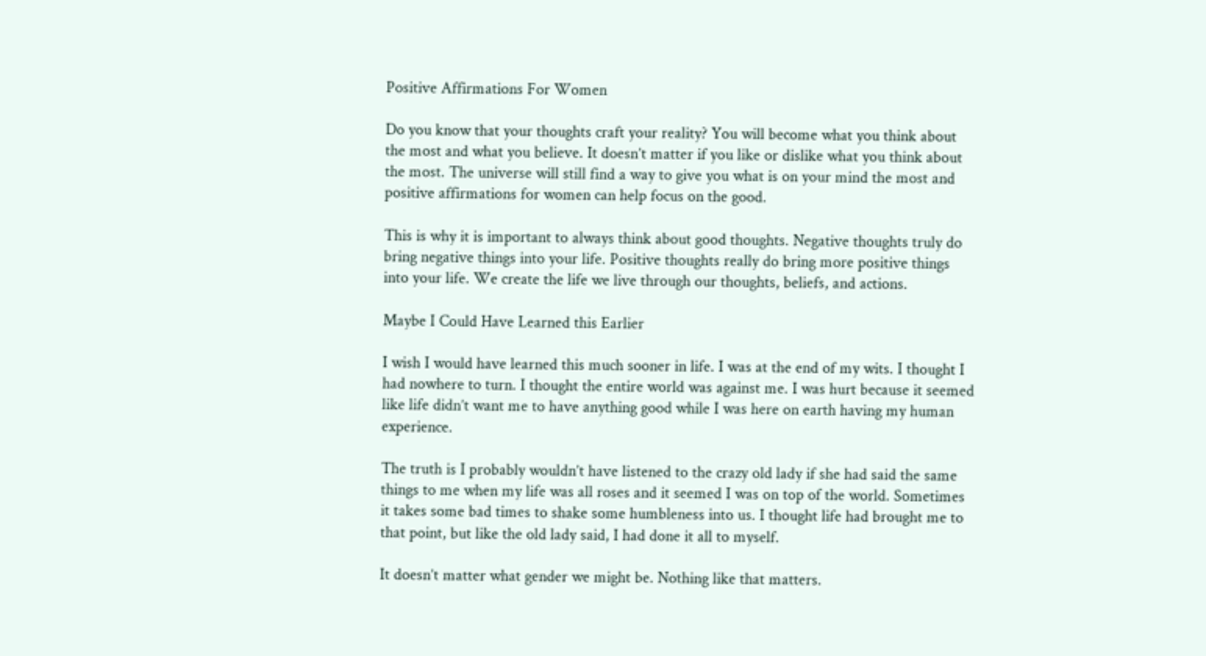Positive Affirmations For Women

Do you know that your thoughts craft your reality? You will become what you think about the most and what you believe. It doesn’t matter if you like or dislike what you think about the most. The universe will still find a way to give you what is on your mind the most and positive affirmations for women can help focus on the good.

This is why it is important to always think about good thoughts. Negative thoughts truly do bring negative things into your life. Positive thoughts really do bring more positive things into your life. We create the life we live through our thoughts, beliefs, and actions.

Maybe I Could Have Learned this Earlier

I wish I would have learned this much sooner in life. I was at the end of my wits. I thought I had nowhere to turn. I thought the entire world was against me. I was hurt because it seemed like life didn’t want me to have anything good while I was here on earth having my human experience.

The truth is I probably wouldn’t have listened to the crazy old lady if she had said the same things to me when my life was all roses and it seemed I was on top of the world. Sometimes it takes some bad times to shake some humbleness into us. I thought life had brought me to that point, but like the old lady said, I had done it all to myself.

It doesn’t matter what gender we might be. Nothing like that matters.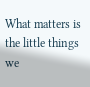What matters is the little things we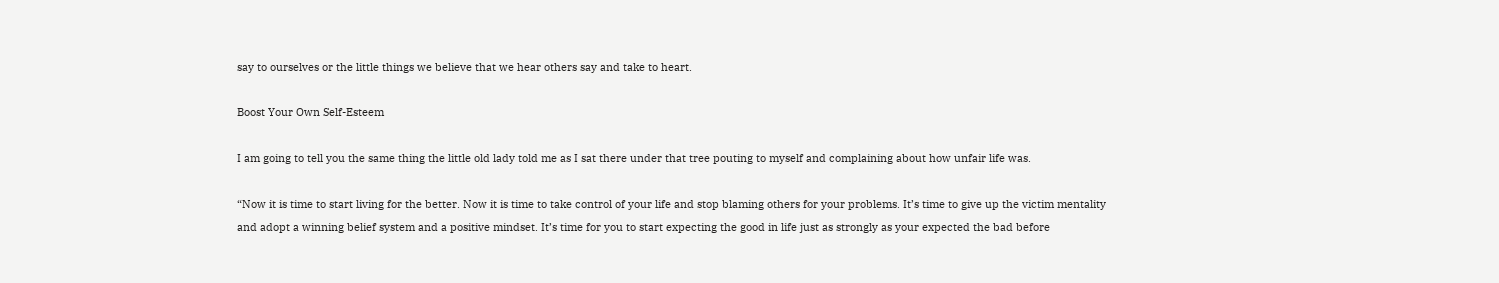say to ourselves or the little things we believe that we hear others say and take to heart.

Boost Your Own Self-Esteem

I am going to tell you the same thing the little old lady told me as I sat there under that tree pouting to myself and complaining about how unfair life was.

“Now it is time to start living for the better. Now it is time to take control of your life and stop blaming others for your problems. It’s time to give up the victim mentality and adopt a winning belief system and a positive mindset. It’s time for you to start expecting the good in life just as strongly as your expected the bad before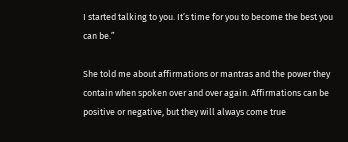I started talking to you. It’s time for you to become the best you can be.”

She told me about affirmations or mantras and the power they contain when spoken over and over again. Affirmations can be positive or negative, but they will always come true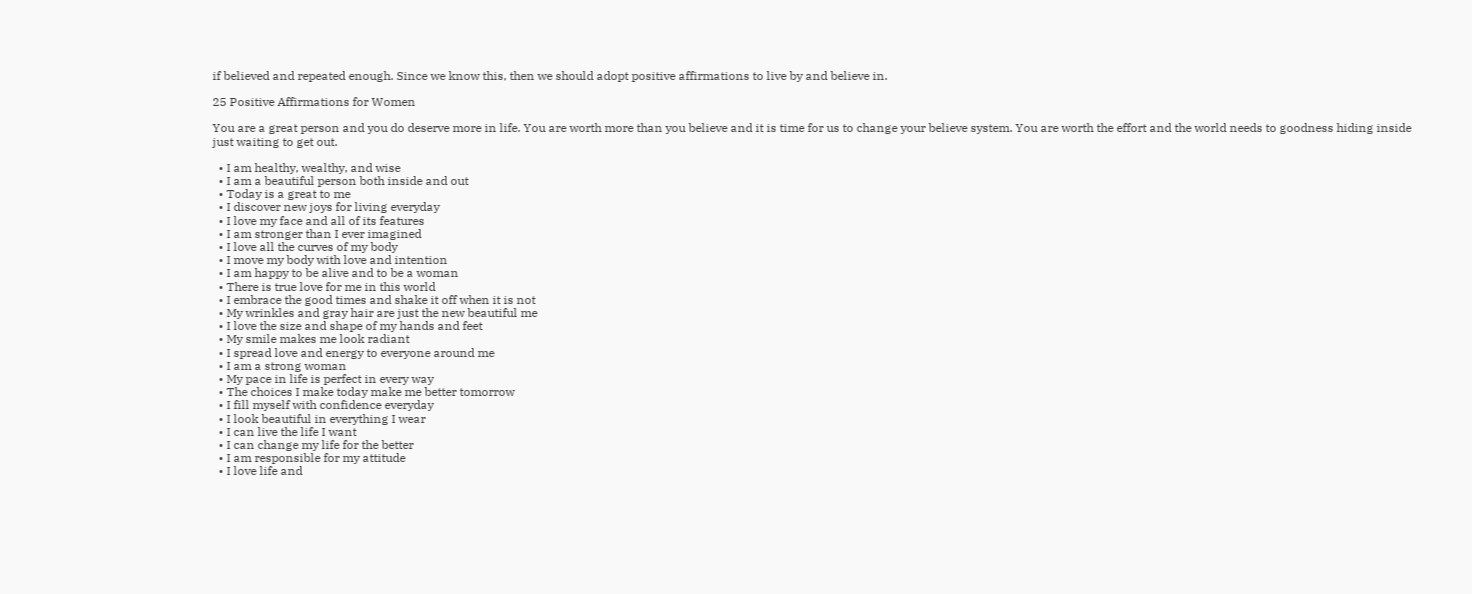if believed and repeated enough. Since we know this, then we should adopt positive affirmations to live by and believe in.

25 Positive Affirmations for Women

You are a great person and you do deserve more in life. You are worth more than you believe and it is time for us to change your believe system. You are worth the effort and the world needs to goodness hiding inside just waiting to get out.

  • I am healthy, wealthy, and wise
  • I am a beautiful person both inside and out
  • Today is a great to me
  • I discover new joys for living everyday
  • I love my face and all of its features
  • I am stronger than I ever imagined
  • I love all the curves of my body
  • I move my body with love and intention
  • I am happy to be alive and to be a woman
  • There is true love for me in this world
  • I embrace the good times and shake it off when it is not
  • My wrinkles and gray hair are just the new beautiful me
  • I love the size and shape of my hands and feet
  • My smile makes me look radiant
  • I spread love and energy to everyone around me
  • I am a strong woman
  • My pace in life is perfect in every way
  • The choices I make today make me better tomorrow
  • I fill myself with confidence everyday
  • I look beautiful in everything I wear
  • I can live the life I want
  • I can change my life for the better
  • I am responsible for my attitude
  • I love life and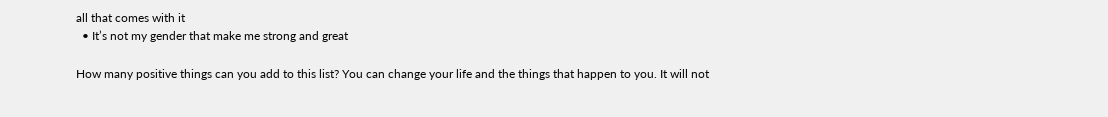all that comes with it
  • It’s not my gender that make me strong and great

How many positive things can you add to this list? You can change your life and the things that happen to you. It will not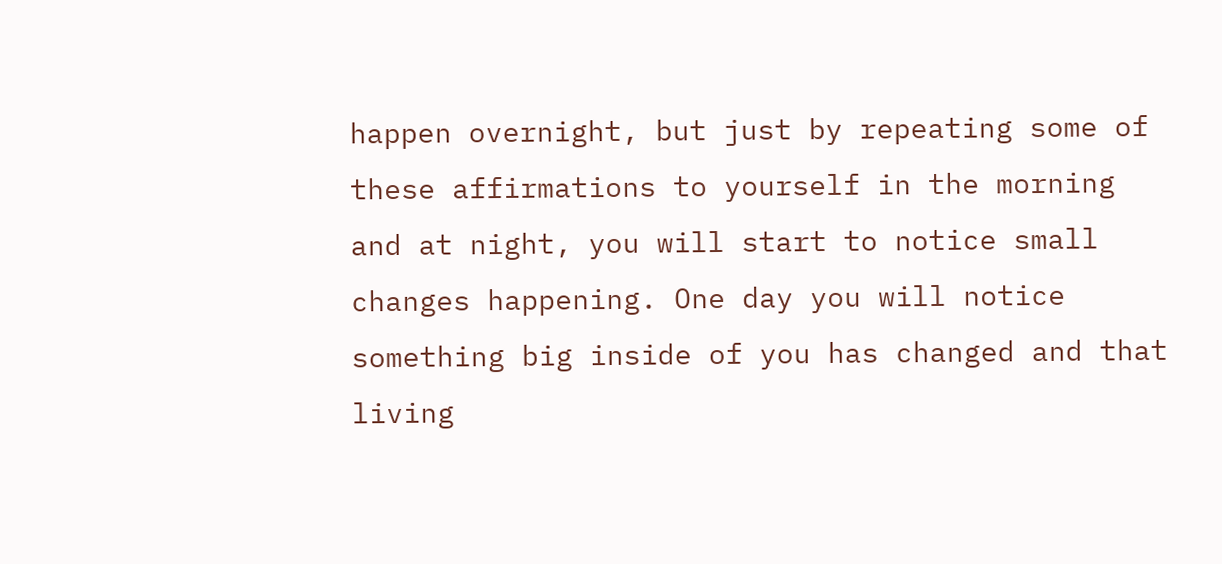happen overnight, but just by repeating some of these affirmations to yourself in the morning and at night, you will start to notice small changes happening. One day you will notice something big inside of you has changed and that living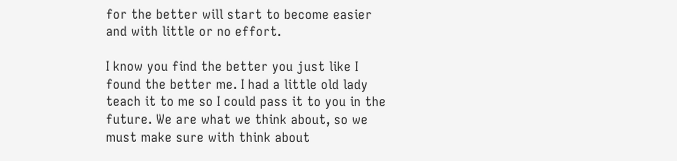for the better will start to become easier and with little or no effort.

I know you find the better you just like I found the better me. I had a little old lady teach it to me so I could pass it to you in the future. We are what we think about, so we must make sure with think about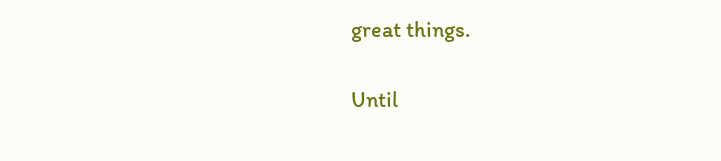great things.

Until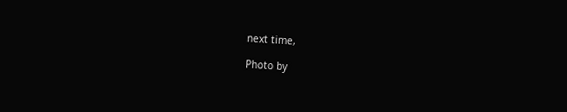next time,

Photo by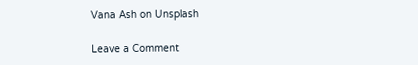Vana Ash on Unsplash

Leave a Comment